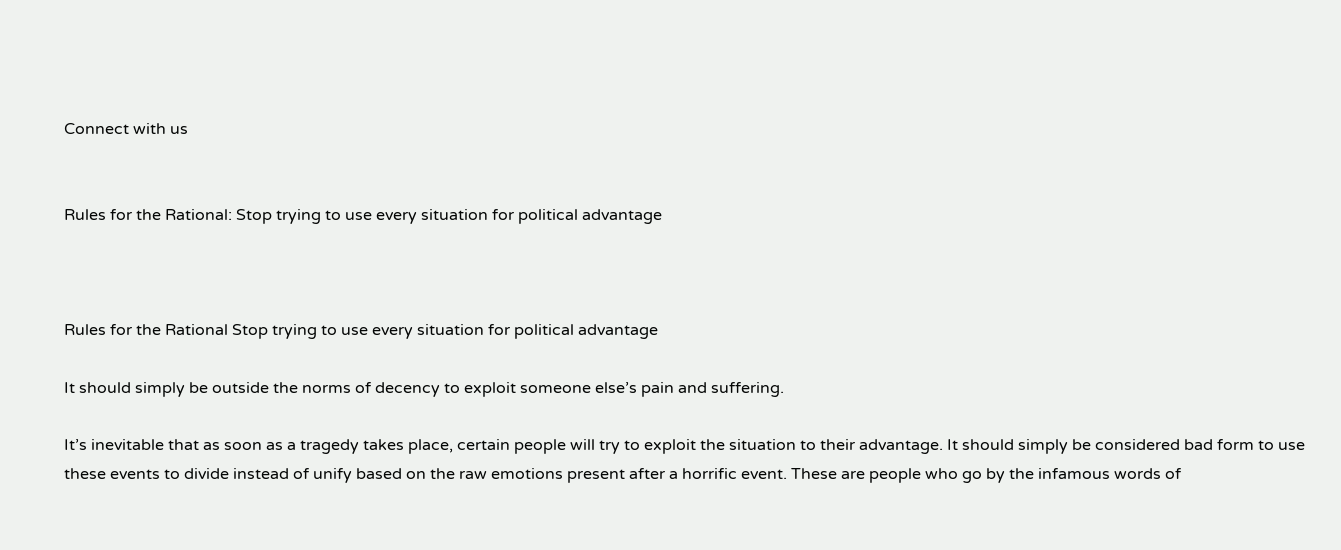Connect with us


Rules for the Rational: Stop trying to use every situation for political advantage



Rules for the Rational Stop trying to use every situation for political advantage

It should simply be outside the norms of decency to exploit someone else’s pain and suffering.

It’s inevitable that as soon as a tragedy takes place, certain people will try to exploit the situation to their advantage. It should simply be considered bad form to use these events to divide instead of unify based on the raw emotions present after a horrific event. These are people who go by the infamous words of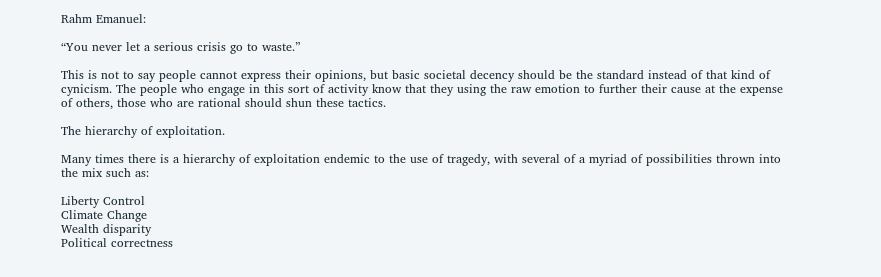Rahm Emanuel:

“You never let a serious crisis go to waste.”

This is not to say people cannot express their opinions, but basic societal decency should be the standard instead of that kind of cynicism. The people who engage in this sort of activity know that they using the raw emotion to further their cause at the expense of others, those who are rational should shun these tactics.

The hierarchy of exploitation.

Many times there is a hierarchy of exploitation endemic to the use of tragedy, with several of a myriad of possibilities thrown into the mix such as:

Liberty Control
Climate Change
Wealth disparity
Political correctness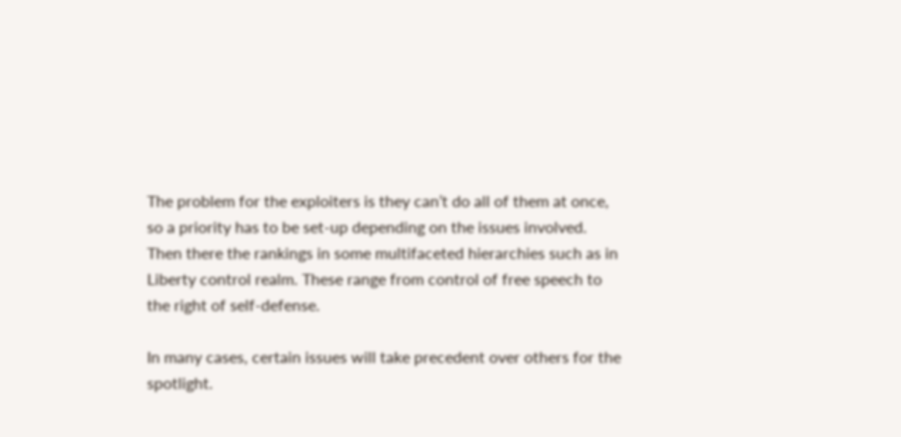The problem for the exploiters is they can’t do all of them at once, so a priority has to be set-up depending on the issues involved. Then there the rankings in some multifaceted hierarchies such as in Liberty control realm. These range from control of free speech to the right of self-defense.

In many cases, certain issues will take precedent over others for the spotlight.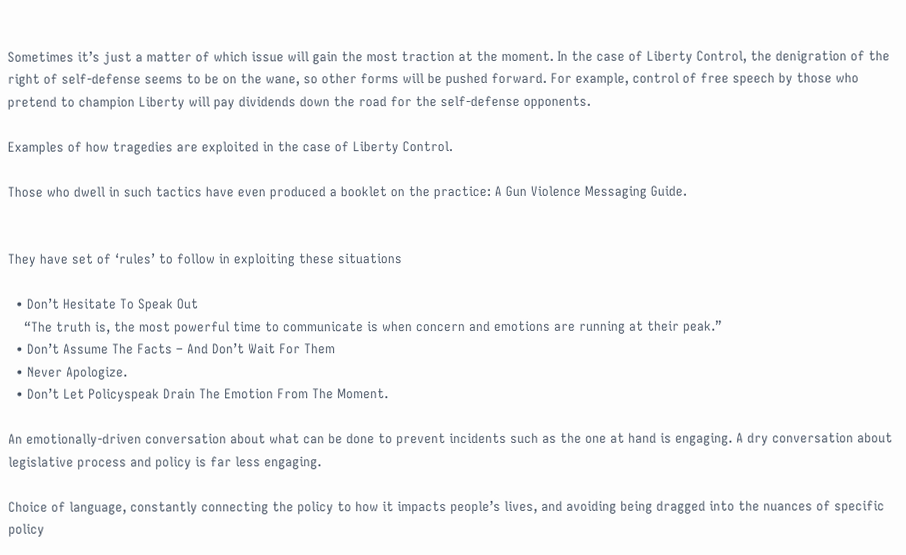Sometimes it’s just a matter of which issue will gain the most traction at the moment. In the case of Liberty Control, the denigration of the right of self-defense seems to be on the wane, so other forms will be pushed forward. For example, control of free speech by those who pretend to champion Liberty will pay dividends down the road for the self-defense opponents.

Examples of how tragedies are exploited in the case of Liberty Control.

Those who dwell in such tactics have even produced a booklet on the practice: A Gun Violence Messaging Guide.


They have set of ‘rules’ to follow in exploiting these situations

  • Don’t Hesitate To Speak Out
    “The truth is, the most powerful time to communicate is when concern and emotions are running at their peak.”
  • Don’t Assume The Facts – And Don’t Wait For Them
  • Never Apologize.
  • Don’t Let Policyspeak Drain The Emotion From The Moment.

An emotionally-driven conversation about what can be done to prevent incidents such as the one at hand is engaging. A dry conversation about legislative process and policy is far less engaging.

Choice of language, constantly connecting the policy to how it impacts people’s lives, and avoiding being dragged into the nuances of specific policy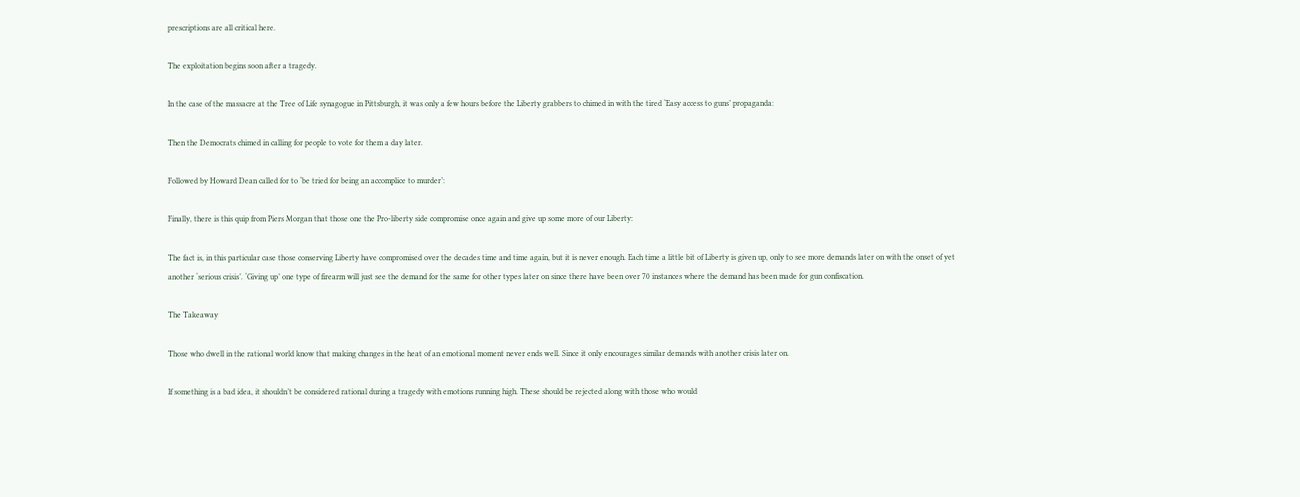prescriptions are all critical here.

The exploitation begins soon after a tragedy.

In the case of the massacre at the Tree of Life synagogue in Pittsburgh, it was only a few hours before the Liberty grabbers to chimed in with the tired ‘Easy access to guns’ propaganda:

Then the Democrats chimed in calling for people to vote for them a day later.

Followed by Howard Dean called for to ‘be tried for being an accomplice to murder’:

Finally, there is this quip from Piers Morgan that those one the Pro-liberty side compromise once again and give up some more of our Liberty:

The fact is, in this particular case those conserving Liberty have compromised over the decades time and time again, but it is never enough. Each time a little bit of Liberty is given up, only to see more demands later on with the onset of yet another ‘serious crisis’. ‘Giving up’ one type of firearm will just see the demand for the same for other types later on since there have been over 70 instances where the demand has been made for gun confiscation.

The Takeaway

Those who dwell in the rational world know that making changes in the heat of an emotional moment never ends well. Since it only encourages similar demands with another crisis later on.

If something is a bad idea, it shouldn’t be considered rational during a tragedy with emotions running high. These should be rejected along with those who would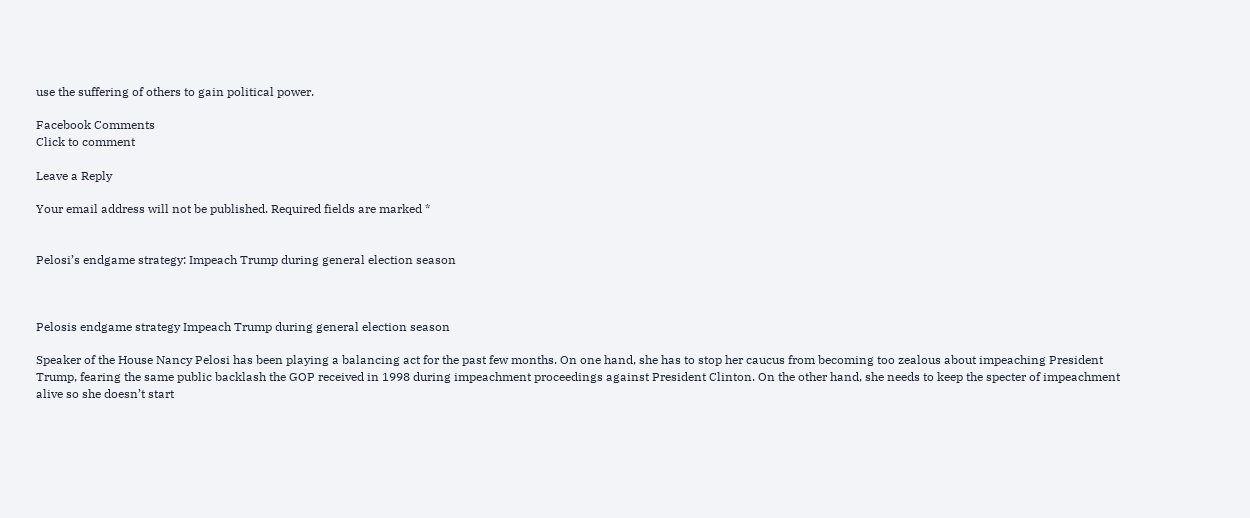use the suffering of others to gain political power.

Facebook Comments
Click to comment

Leave a Reply

Your email address will not be published. Required fields are marked *


Pelosi’s endgame strategy: Impeach Trump during general election season



Pelosis endgame strategy Impeach Trump during general election season

Speaker of the House Nancy Pelosi has been playing a balancing act for the past few months. On one hand, she has to stop her caucus from becoming too zealous about impeaching President Trump, fearing the same public backlash the GOP received in 1998 during impeachment proceedings against President Clinton. On the other hand, she needs to keep the specter of impeachment alive so she doesn’t start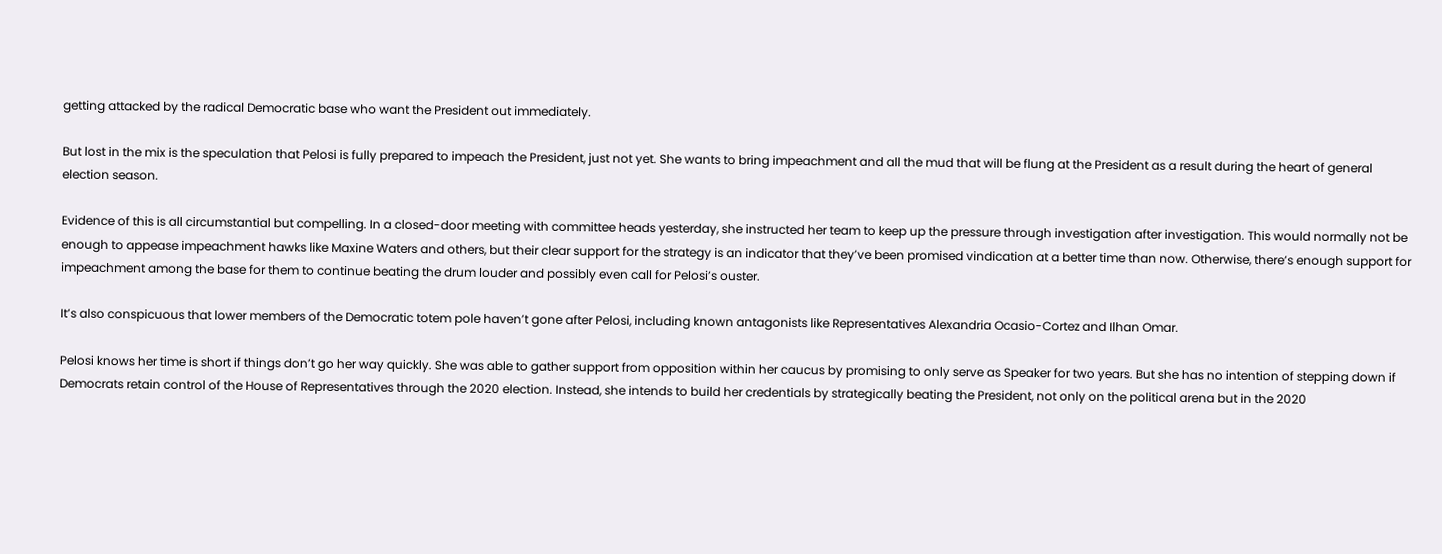getting attacked by the radical Democratic base who want the President out immediately.

But lost in the mix is the speculation that Pelosi is fully prepared to impeach the President, just not yet. She wants to bring impeachment and all the mud that will be flung at the President as a result during the heart of general election season.

Evidence of this is all circumstantial but compelling. In a closed-door meeting with committee heads yesterday, she instructed her team to keep up the pressure through investigation after investigation. This would normally not be enough to appease impeachment hawks like Maxine Waters and others, but their clear support for the strategy is an indicator that they’ve been promised vindication at a better time than now. Otherwise, there’s enough support for impeachment among the base for them to continue beating the drum louder and possibly even call for Pelosi’s ouster.

It’s also conspicuous that lower members of the Democratic totem pole haven’t gone after Pelosi, including known antagonists like Representatives Alexandria Ocasio-Cortez and Ilhan Omar.

Pelosi knows her time is short if things don’t go her way quickly. She was able to gather support from opposition within her caucus by promising to only serve as Speaker for two years. But she has no intention of stepping down if Democrats retain control of the House of Representatives through the 2020 election. Instead, she intends to build her credentials by strategically beating the President, not only on the political arena but in the 2020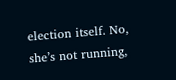election itself. No, she’s not running,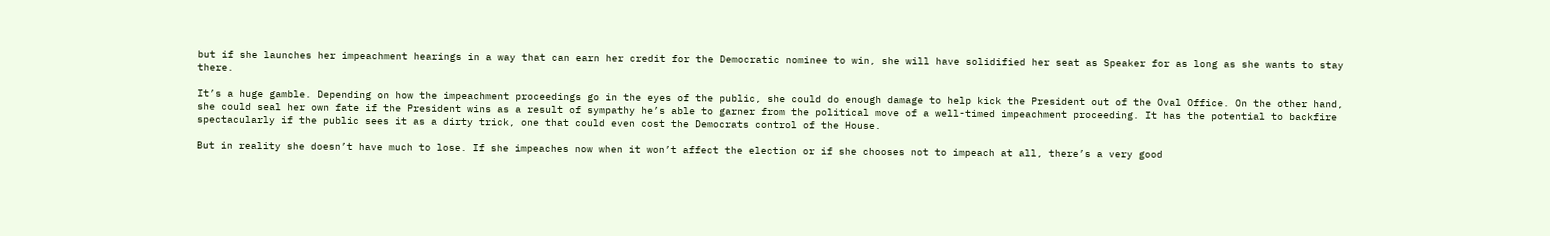but if she launches her impeachment hearings in a way that can earn her credit for the Democratic nominee to win, she will have solidified her seat as Speaker for as long as she wants to stay there.

It’s a huge gamble. Depending on how the impeachment proceedings go in the eyes of the public, she could do enough damage to help kick the President out of the Oval Office. On the other hand, she could seal her own fate if the President wins as a result of sympathy he’s able to garner from the political move of a well-timed impeachment proceeding. It has the potential to backfire spectacularly if the public sees it as a dirty trick, one that could even cost the Democrats control of the House.

But in reality she doesn’t have much to lose. If she impeaches now when it won’t affect the election or if she chooses not to impeach at all, there’s a very good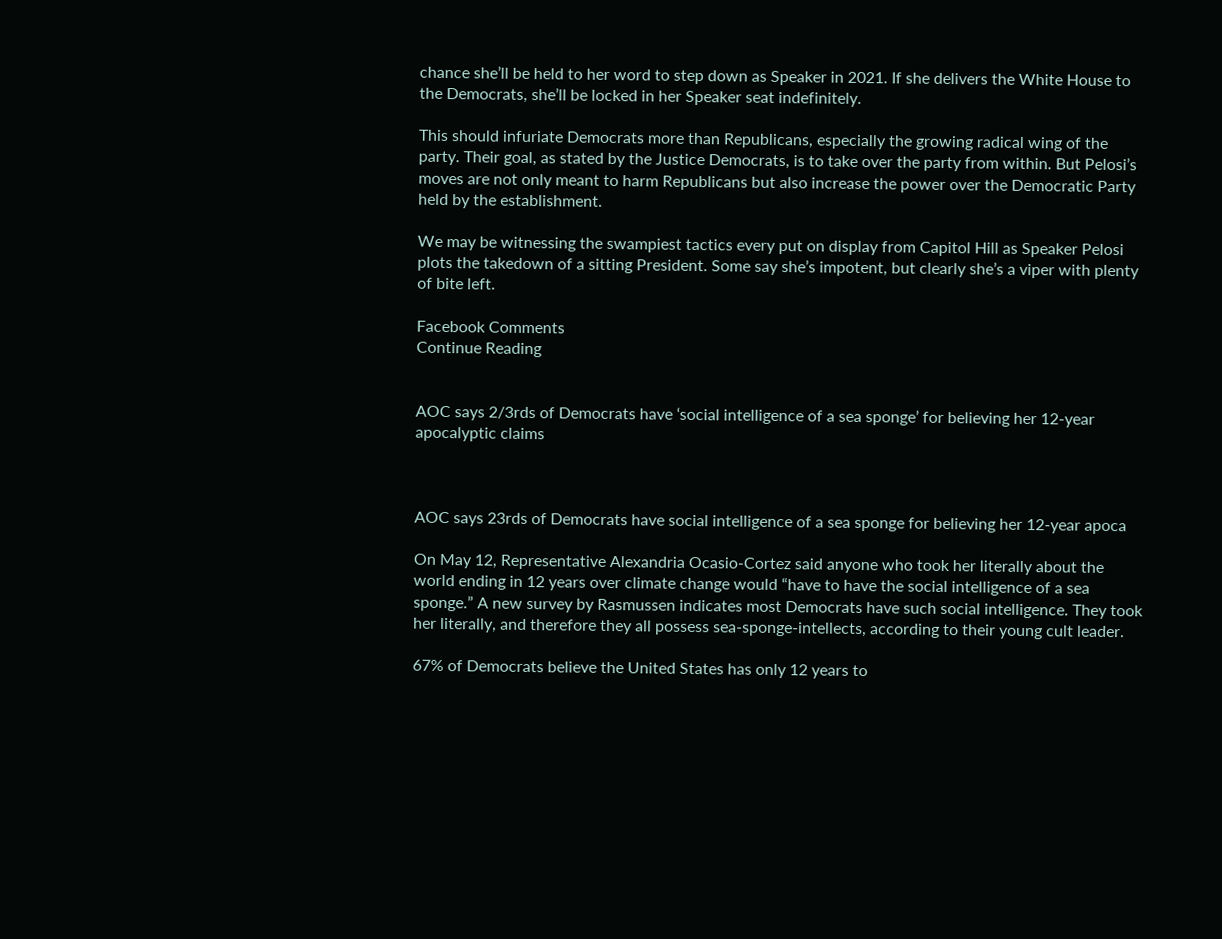chance she’ll be held to her word to step down as Speaker in 2021. If she delivers the White House to the Democrats, she’ll be locked in her Speaker seat indefinitely.

This should infuriate Democrats more than Republicans, especially the growing radical wing of the party. Their goal, as stated by the Justice Democrats, is to take over the party from within. But Pelosi’s moves are not only meant to harm Republicans but also increase the power over the Democratic Party held by the establishment.

We may be witnessing the swampiest tactics every put on display from Capitol Hill as Speaker Pelosi plots the takedown of a sitting President. Some say she’s impotent, but clearly she’s a viper with plenty of bite left.

Facebook Comments
Continue Reading


AOC says 2/3rds of Democrats have ‘social intelligence of a sea sponge’ for believing her 12-year apocalyptic claims



AOC says 23rds of Democrats have social intelligence of a sea sponge for believing her 12-year apoca

On May 12, Representative Alexandria Ocasio-Cortez said anyone who took her literally about the world ending in 12 years over climate change would “have to have the social intelligence of a sea sponge.” A new survey by Rasmussen indicates most Democrats have such social intelligence. They took her literally, and therefore they all possess sea-sponge-intellects, according to their young cult leader.

67% of Democrats believe the United States has only 12 years to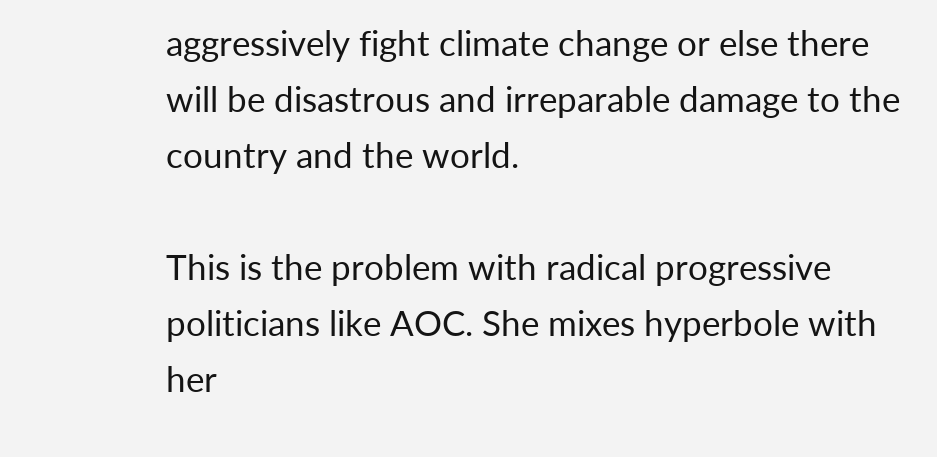aggressively fight climate change or else there will be disastrous and irreparable damage to the country and the world.

This is the problem with radical progressive politicians like AOC. She mixes hyperbole with her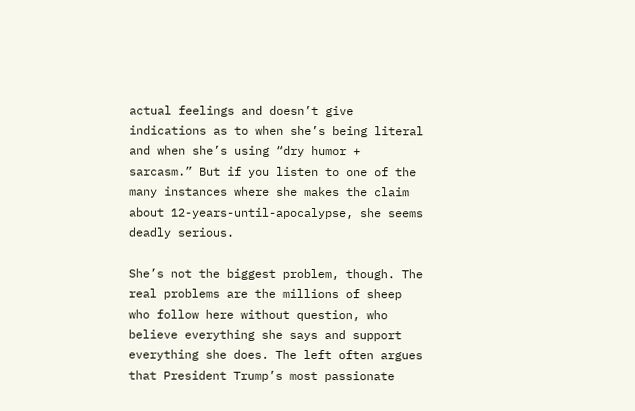actual feelings and doesn’t give indications as to when she’s being literal and when she’s using “dry humor + sarcasm.” But if you listen to one of the many instances where she makes the claim about 12-years-until-apocalypse, she seems deadly serious.

She’s not the biggest problem, though. The real problems are the millions of sheep who follow here without question, who believe everything she says and support everything she does. The left often argues that President Trump’s most passionate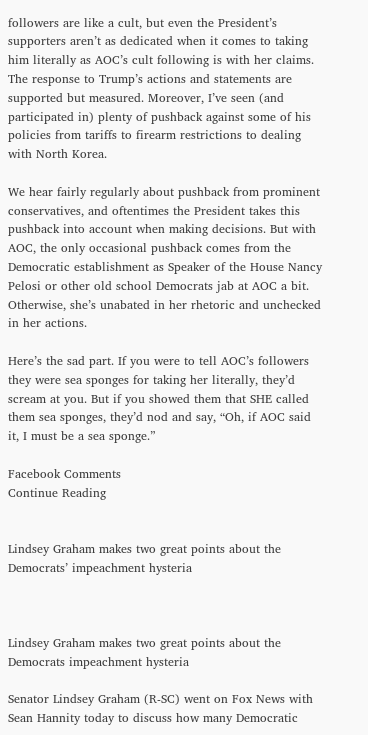followers are like a cult, but even the President’s supporters aren’t as dedicated when it comes to taking him literally as AOC’s cult following is with her claims. The response to Trump’s actions and statements are supported but measured. Moreover, I’ve seen (and participated in) plenty of pushback against some of his policies from tariffs to firearm restrictions to dealing with North Korea.

We hear fairly regularly about pushback from prominent conservatives, and oftentimes the President takes this pushback into account when making decisions. But with AOC, the only occasional pushback comes from the Democratic establishment as Speaker of the House Nancy Pelosi or other old school Democrats jab at AOC a bit. Otherwise, she’s unabated in her rhetoric and unchecked in her actions.

Here’s the sad part. If you were to tell AOC’s followers they were sea sponges for taking her literally, they’d scream at you. But if you showed them that SHE called them sea sponges, they’d nod and say, “Oh, if AOC said it, I must be a sea sponge.”

Facebook Comments
Continue Reading


Lindsey Graham makes two great points about the Democrats’ impeachment hysteria



Lindsey Graham makes two great points about the Democrats impeachment hysteria

Senator Lindsey Graham (R-SC) went on Fox News with Sean Hannity today to discuss how many Democratic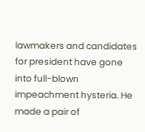lawmakers and candidates for president have gone into full-blown impeachment hysteria. He made a pair of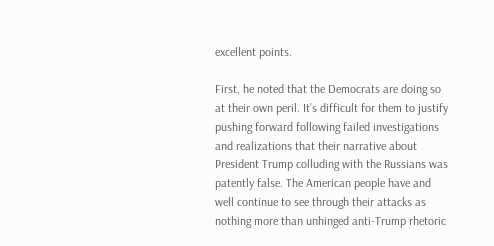excellent points.

First, he noted that the Democrats are doing so at their own peril. It’s difficult for them to justify pushing forward following failed investigations and realizations that their narrative about President Trump colluding with the Russians was patently false. The American people have and well continue to see through their attacks as nothing more than unhinged anti-Trump rhetoric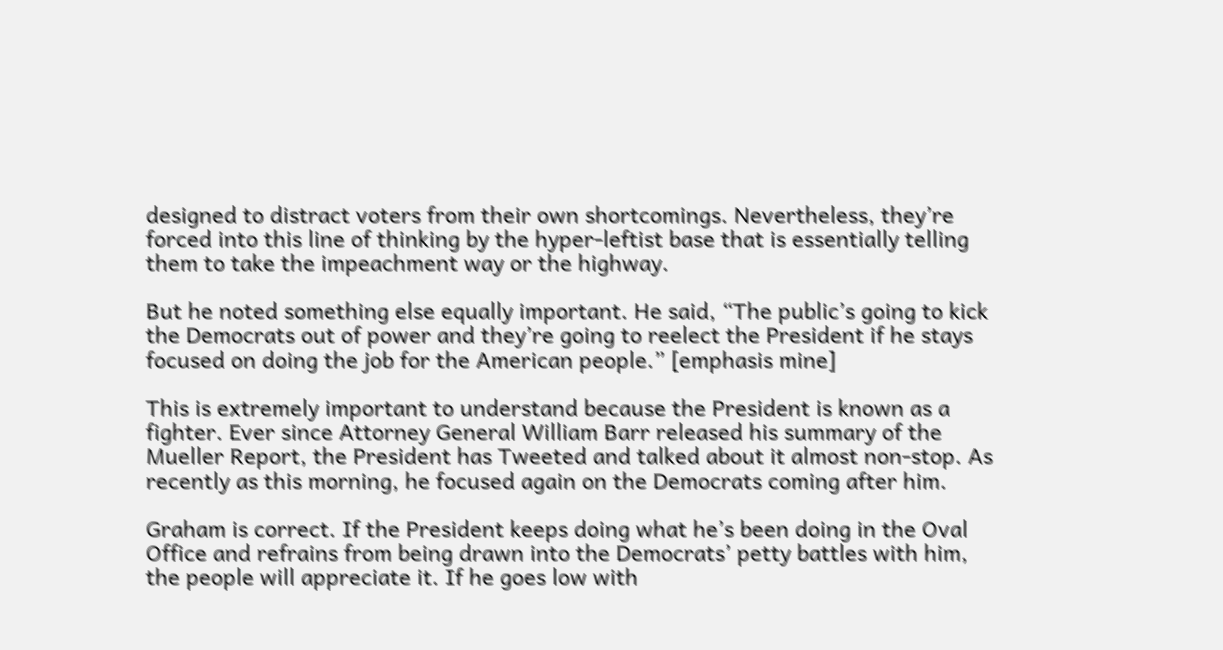designed to distract voters from their own shortcomings. Nevertheless, they’re forced into this line of thinking by the hyper-leftist base that is essentially telling them to take the impeachment way or the highway.

But he noted something else equally important. He said, “The public’s going to kick the Democrats out of power and they’re going to reelect the President if he stays focused on doing the job for the American people.” [emphasis mine]

This is extremely important to understand because the President is known as a fighter. Ever since Attorney General William Barr released his summary of the Mueller Report, the President has Tweeted and talked about it almost non-stop. As recently as this morning, he focused again on the Democrats coming after him.

Graham is correct. If the President keeps doing what he’s been doing in the Oval Office and refrains from being drawn into the Democrats’ petty battles with him, the people will appreciate it. If he goes low with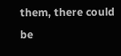them, there could be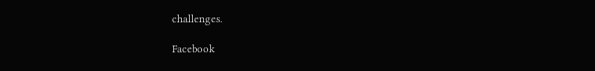challenges.

Facebook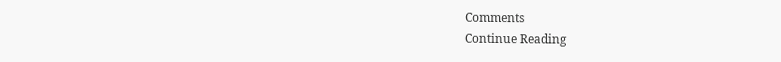Comments
Continue Reading